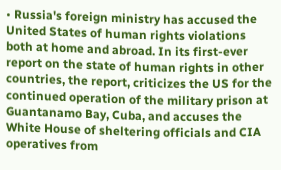• Russia's foreign ministry has accused the United States of human rights violations both at home and abroad. In its first-ever report on the state of human rights in other countries, the report, criticizes the US for the continued operation of the military prison at Guantanamo Bay, Cuba, and accuses the White House of sheltering officials and CIA operatives from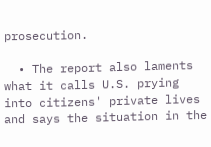prosecution.

  • The report also laments what it calls U.S. prying into citizens' private lives and says the situation in the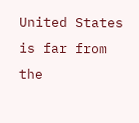United States is far from the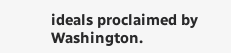ideals proclaimed by Washington.